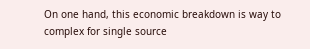On one hand, this economic breakdown is way to complex for single source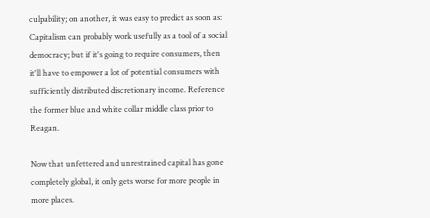culpability; on another, it was easy to predict as soon as: Capitalism can probably work usefully as a tool of a social democracy; but if it's going to require consumers, then it'll have to empower a lot of potential consumers with sufficiently distributed discretionary income. Reference the former blue and white collar middle class prior to Reagan.

Now that unfettered and unrestrained capital has gone completely global, it only gets worse for more people in more places.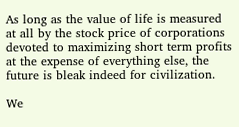As long as the value of life is measured at all by the stock price of corporations devoted to maximizing short term profits at the expense of everything else, the future is bleak indeed for civilization.

We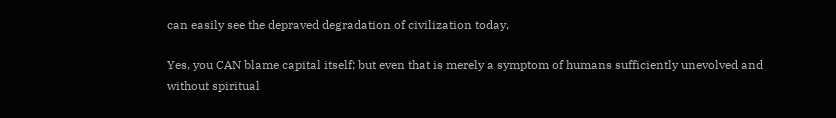can easily see the depraved degradation of civilization today,

Yes, you CAN blame capital itself; but even that is merely a symptom of humans sufficiently unevolved and without spiritual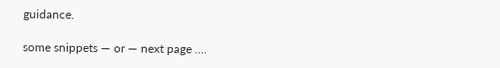guidance.

some snippets — or — next page ....